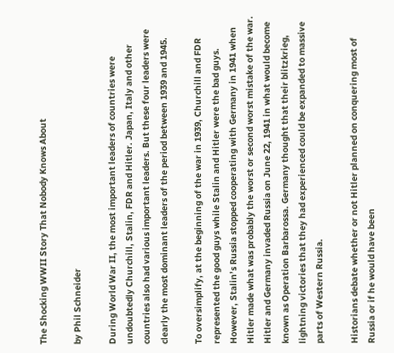The Shocking WWII Story That Nobody Knows About

by Phil Schneider

During World War II, the most important leaders of countries were undoubtedly Churchill, Stalin, FDR and Hitler. Japan, Italy and other countries also had various important leaders. But these four leaders were clearly the most dominant leaders of the period between 1939 and 1945.

To oversimplify, at the beginning of the war in 1939, Churchill and FDR represented the good guys while Stalin and Hitler were the bad guys. However, Stalin’s Russia stopped cooperating with Germany in 1941 when Hitler made what was probably the worst or second worst mistake of the war. Hitler and Germany invaded Russia on June 22, 1941 in what would become known as Operation Barbarossa. Germany thought that their blitzkrieg, lightning victories that they had experienced could be expanded to massive parts of Western Russia.

Historians debate whether or not Hitler planned on conquering most of Russia or if he would have been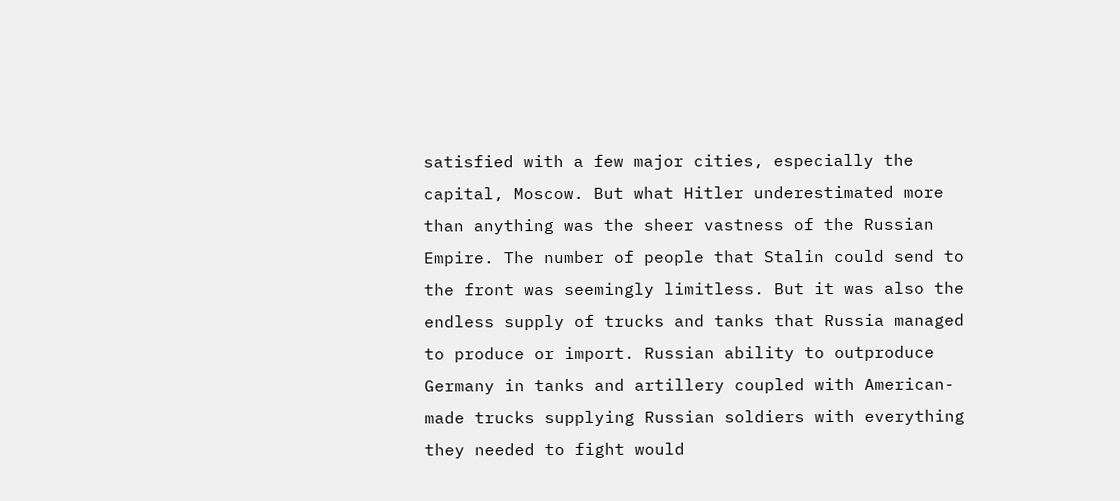satisfied with a few major cities, especially the capital, Moscow. But what Hitler underestimated more than anything was the sheer vastness of the Russian Empire. The number of people that Stalin could send to the front was seemingly limitless. But it was also the endless supply of trucks and tanks that Russia managed to produce or import. Russian ability to outproduce Germany in tanks and artillery coupled with American-made trucks supplying Russian soldiers with everything they needed to fight would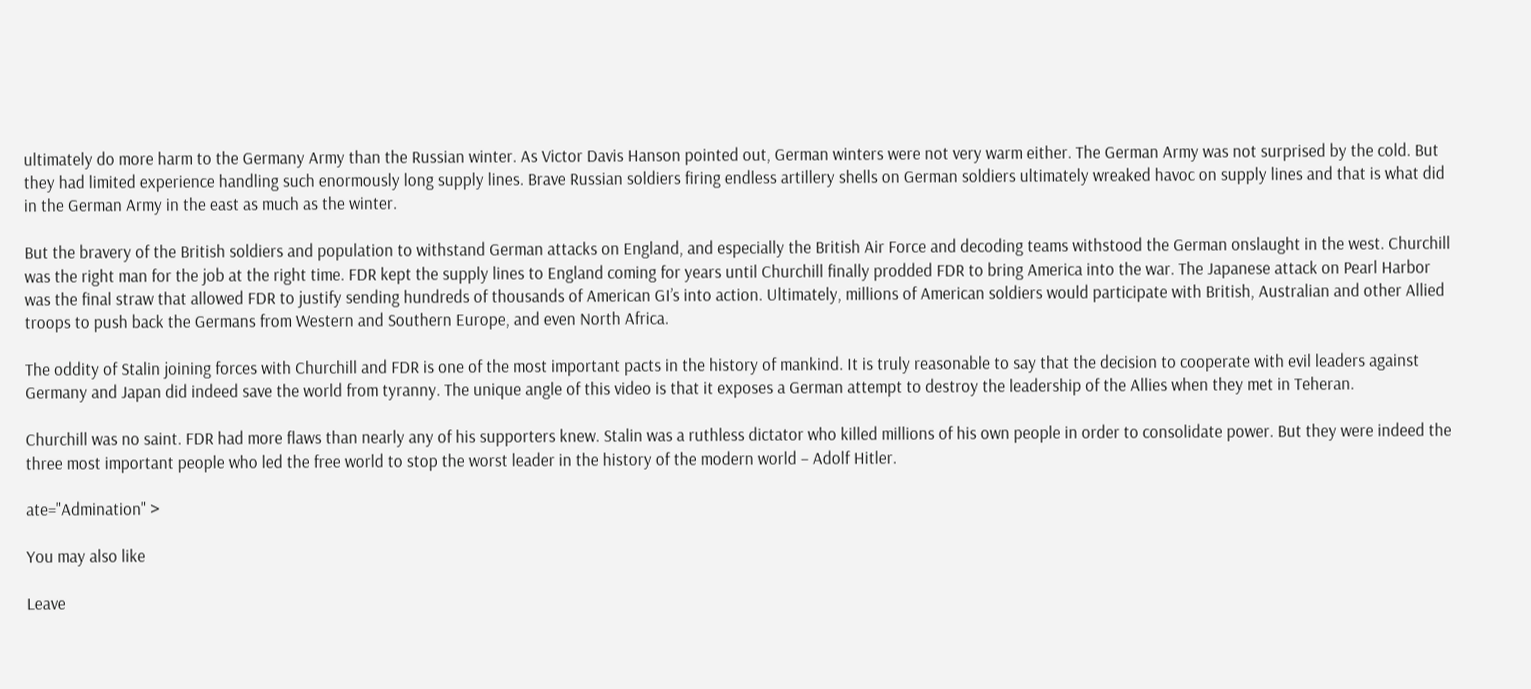ultimately do more harm to the Germany Army than the Russian winter. As Victor Davis Hanson pointed out, German winters were not very warm either. The German Army was not surprised by the cold. But they had limited experience handling such enormously long supply lines. Brave Russian soldiers firing endless artillery shells on German soldiers ultimately wreaked havoc on supply lines and that is what did in the German Army in the east as much as the winter.

But the bravery of the British soldiers and population to withstand German attacks on England, and especially the British Air Force and decoding teams withstood the German onslaught in the west. Churchill was the right man for the job at the right time. FDR kept the supply lines to England coming for years until Churchill finally prodded FDR to bring America into the war. The Japanese attack on Pearl Harbor was the final straw that allowed FDR to justify sending hundreds of thousands of American GI’s into action. Ultimately, millions of American soldiers would participate with British, Australian and other Allied troops to push back the Germans from Western and Southern Europe, and even North Africa.

The oddity of Stalin joining forces with Churchill and FDR is one of the most important pacts in the history of mankind. It is truly reasonable to say that the decision to cooperate with evil leaders against Germany and Japan did indeed save the world from tyranny. The unique angle of this video is that it exposes a German attempt to destroy the leadership of the Allies when they met in Teheran.

Churchill was no saint. FDR had more flaws than nearly any of his supporters knew. Stalin was a ruthless dictator who killed millions of his own people in order to consolidate power. But they were indeed the three most important people who led the free world to stop the worst leader in the history of the modern world – Adolf Hitler.

ate="Admination" >

You may also like

Leave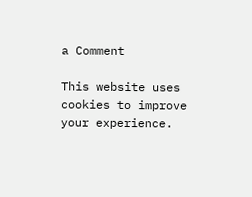a Comment

This website uses cookies to improve your experience.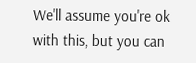We'll assume you're ok with this, but you can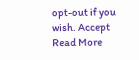opt-out if you wish. Accept Read More